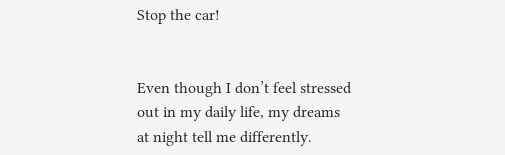Stop the car!


Even though I don’t feel stressed out in my daily life, my dreams at night tell me differently.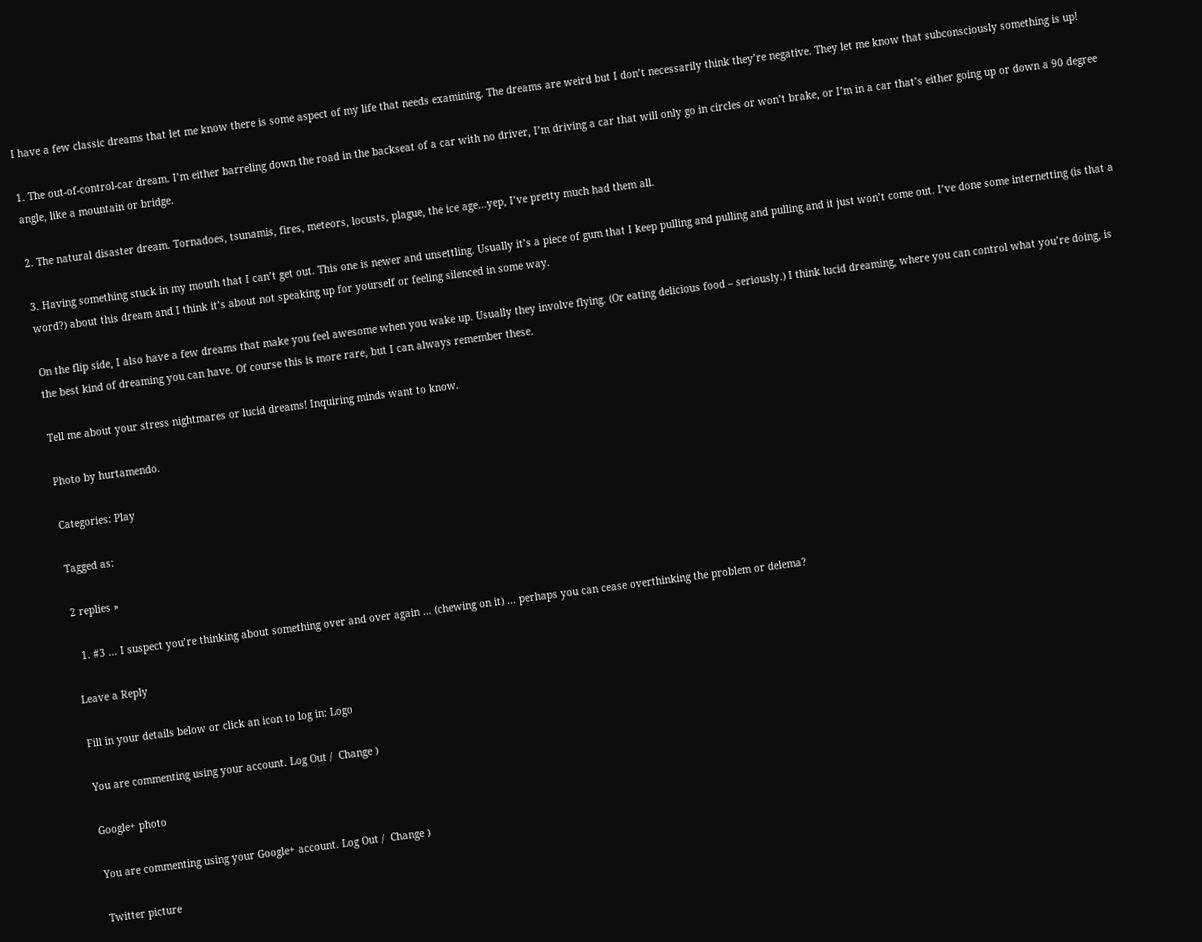I have a few classic dreams that let me know there is some aspect of my life that needs examining. The dreams are weird but I don’t necessarily think they’re negative. They let me know that subconsciously something is up!

1. The out-of-control-car dream. I’m either barreling down the road in the backseat of a car with no driver, I’m driving a car that will only go in circles or won’t brake, or I’m in a car that’s either going up or down a 90 degree angle, like a mountain or bridge.

2. The natural disaster dream. Tornadoes, tsunamis, fires, meteors, locusts, plague, the ice age…yep, I’ve pretty much had them all.

3. Having something stuck in my mouth that I can’t get out. This one is newer and unsettling. Usually it’s a piece of gum that I keep pulling and pulling and pulling and it just won’t come out. I’ve done some internetting (is that a word?) about this dream and I think it’s about not speaking up for yourself or feeling silenced in some way.

On the flip side, I also have a few dreams that make you feel awesome when you wake up. Usually they involve flying. (Or eating delicious food – seriously.) I think lucid dreaming, where you can control what you’re doing, is the best kind of dreaming you can have. Of course this is more rare, but I can always remember these.

Tell me about your stress nightmares or lucid dreams! Inquiring minds want to know.

Photo by hurtamendo.

Categories: Play

Tagged as:

2 replies »

  1. #3 … I suspect you’re thinking about something over and over again … (chewing on it) … perhaps you can cease overthinking the problem or delema?

Leave a Reply

Fill in your details below or click an icon to log in: Logo

You are commenting using your account. Log Out /  Change )

Google+ photo

You are commenting using your Google+ account. Log Out /  Change )

Twitter picture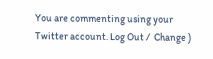You are commenting using your Twitter account. Log Out /  Change )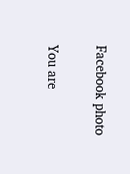Facebook photo

You are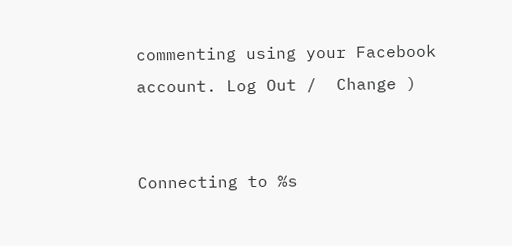commenting using your Facebook account. Log Out /  Change )


Connecting to %s